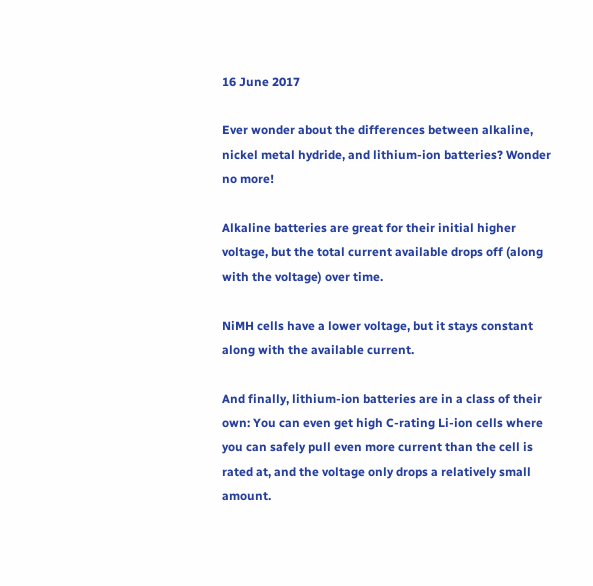16 June 2017

Ever wonder about the differences between alkaline, nickel metal hydride, and lithium-ion batteries? Wonder no more!

Alkaline batteries are great for their initial higher voltage, but the total current available drops off (along with the voltage) over time.

NiMH cells have a lower voltage, but it stays constant along with the available current.

And finally, lithium-ion batteries are in a class of their own: You can even get high C-rating Li-ion cells where you can safely pull even more current than the cell is rated at, and the voltage only drops a relatively small amount.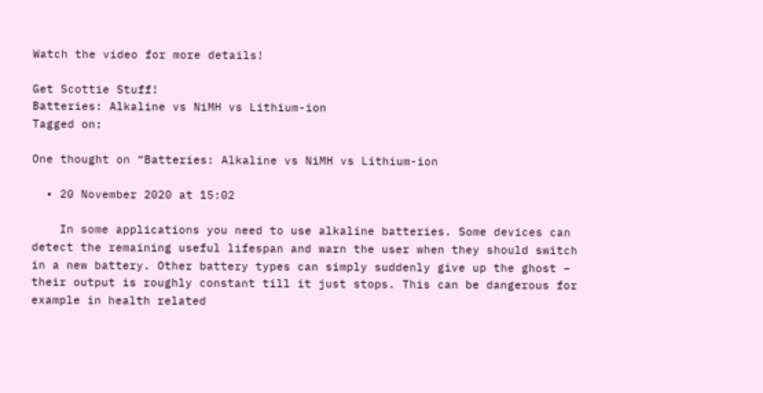Watch the video for more details!

Get Scottie Stuff!
Batteries: Alkaline vs NiMH vs Lithium-ion
Tagged on:

One thought on “Batteries: Alkaline vs NiMH vs Lithium-ion

  • 20 November 2020 at 15:02

    In some applications you need to use alkaline batteries. Some devices can detect the remaining useful lifespan and warn the user when they should switch in a new battery. Other battery types can simply suddenly give up the ghost – their output is roughly constant till it just stops. This can be dangerous for example in health related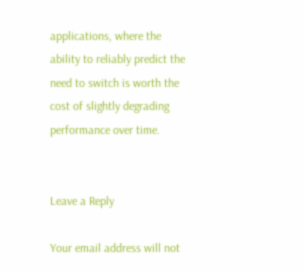applications, where the ability to reliably predict the need to switch is worth the cost of slightly degrading performance over time.


Leave a Reply

Your email address will not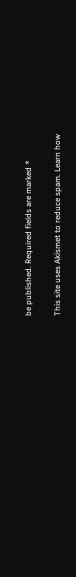be published. Required fields are marked *

This site uses Akismet to reduce spam. Learn how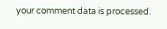your comment data is processed.